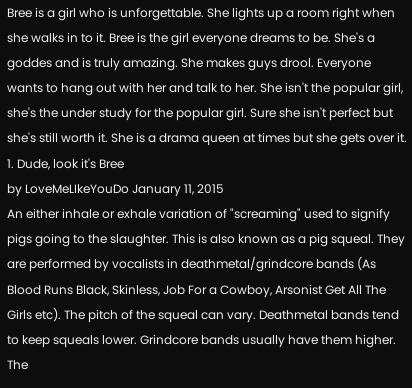Bree is a girl who is unforgettable. She lights up a room right when she walks in to it. Bree is the girl everyone dreams to be. She's a goddes and is truly amazing. She makes guys drool. Everyone wants to hang out with her and talk to her. She isn't the popular girl, she's the under study for the popular girl. Sure she isn't perfect but she's still worth it. She is a drama queen at times but she gets over it.
1. Dude, look it's Bree
by LoveMeLIkeYouDo January 11, 2015
An either inhale or exhale variation of "screaming" used to signify pigs going to the slaughter. This is also known as a pig squeal. They are performed by vocalists in deathmetal/grindcore bands (As Blood Runs Black, Skinless, Job For a Cowboy, Arsonist Get All The Girls etc). The pitch of the squeal can vary. Deathmetal bands tend to keep squeals lower. Grindcore bands usually have them higher. The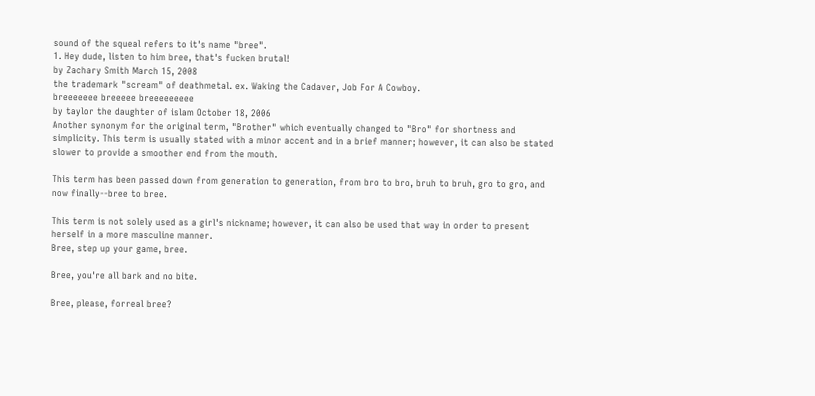sound of the squeal refers to it's name "bree".
1. Hey dude, listen to him bree, that's fucken brutal!
by Zachary Smith March 15, 2008
the trademark "scream" of deathmetal. ex. Waking the Cadaver, Job For A Cowboy.
breeeeeee breeeee breeeeeeeee
by taylor the daughter of islam October 18, 2006
Another synonym for the original term, "Brother" which eventually changed to "Bro" for shortness and simplicity. This term is usually stated with a minor accent and in a brief manner; however, it can also be stated slower to provide a smoother end from the mouth.

This term has been passed down from generation to generation, from bro to bro, bruh to bruh, gro to gro, and now finally--bree to bree.

This term is not solely used as a girl's nickname; however, it can also be used that way in order to present herself in a more masculine manner.
Bree, step up your game, bree.

Bree, you're all bark and no bite.

Bree, please, forreal bree?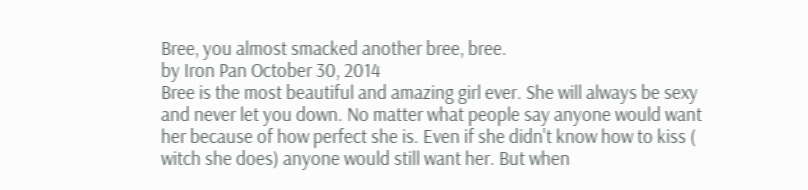Bree, you almost smacked another bree, bree.
by Iron Pan October 30, 2014
Bree is the most beautiful and amazing girl ever. She will always be sexy and never let you down. No matter what people say anyone would want her because of how perfect she is. Even if she didn't know how to kiss ( witch she does) anyone would still want her. But when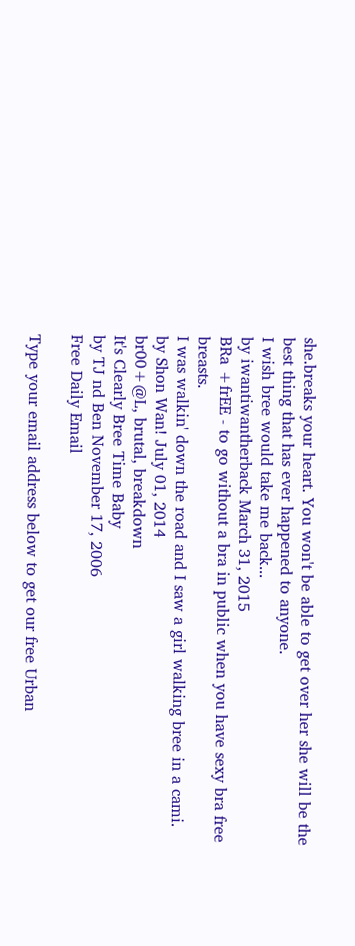she.breaks your heart. You won't be able to get over her she will be the best thing that has ever happened to anyone.
I wish bree would take me back...
by iwantiwantherback March 31, 2015
BRa +frEE - to go without a bra in public when you have sexy bra free breasts.
I was walkin' down the road and I saw a girl walking bree in a cami.
by Shon Wan! July 01, 2014
br00+@L, brutal, breakdown
It's Clearly Bree Time Baby
by TJ nd Ben November 17, 2006
Free Daily Email

Type your email address below to get our free Urban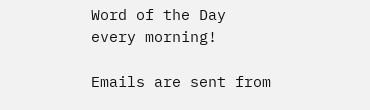Word of the Day every morning!

Emails are sent from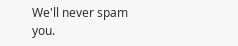We'll never spam you.